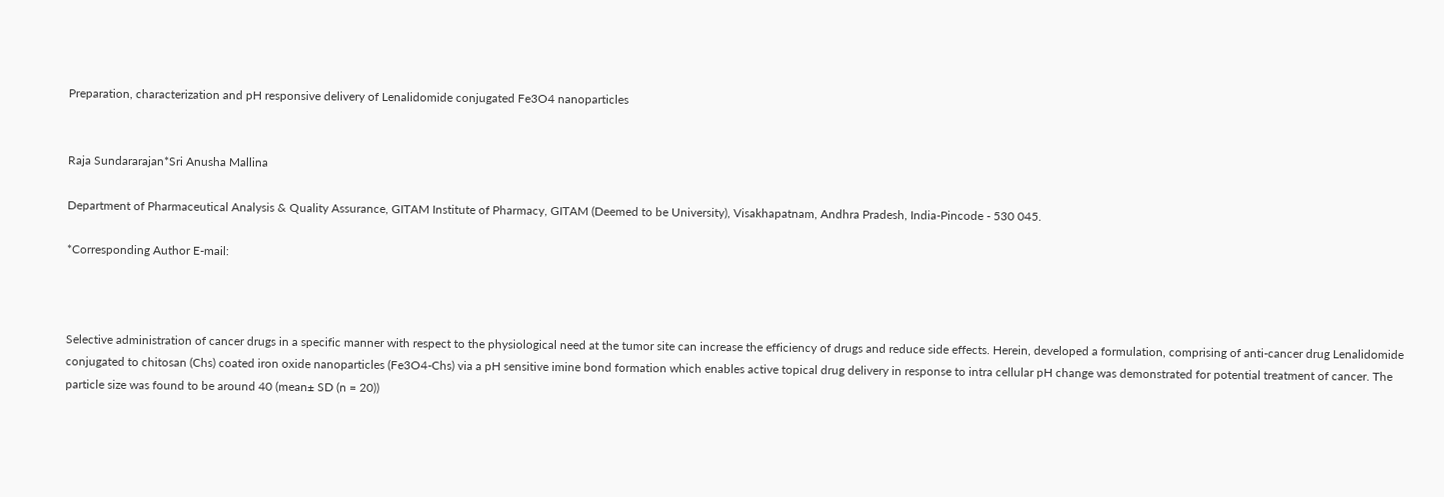Preparation, characterization and pH responsive delivery of Lenalidomide conjugated Fe3O4 nanoparticles


Raja Sundararajan*Sri Anusha Mallina

Department of Pharmaceutical Analysis & Quality Assurance, GITAM Institute of Pharmacy, GITAM (Deemed to be University), Visakhapatnam, Andhra Pradesh, India-Pincode - 530 045.

*Corresponding Author E-mail:



Selective administration of cancer drugs in a specific manner with respect to the physiological need at the tumor site can increase the efficiency of drugs and reduce side effects. Herein, developed a formulation, comprising of anti-cancer drug Lenalidomide conjugated to chitosan (Chs) coated iron oxide nanoparticles (Fe3O4-Chs) via a pH sensitive imine bond formation which enables active topical drug delivery in response to intra cellular pH change was demonstrated for potential treatment of cancer. The particle size was found to be around 40 (mean± SD (n = 20))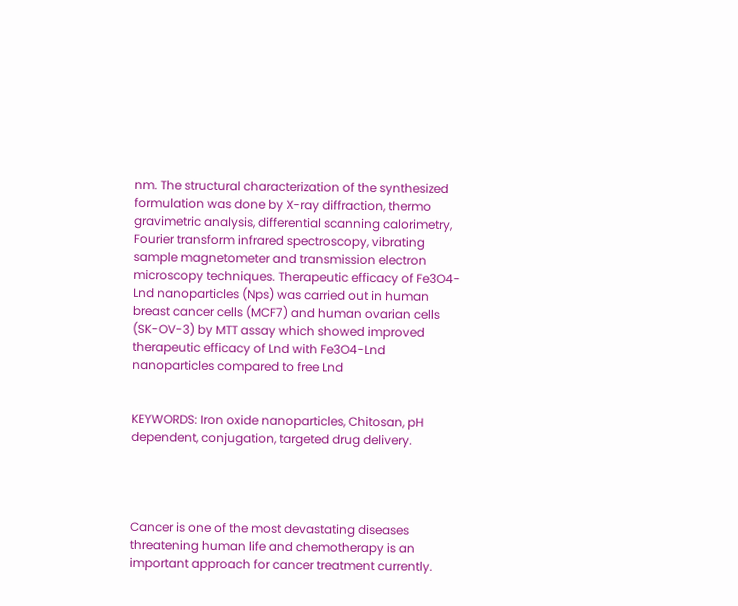nm. The structural characterization of the synthesized formulation was done by X-ray diffraction, thermo gravimetric analysis, differential scanning calorimetry, Fourier transform infrared spectroscopy, vibrating sample magnetometer and transmission electron microscopy techniques. Therapeutic efficacy of Fe3O4-Lnd nanoparticles (Nps) was carried out in human breast cancer cells (MCF7) and human ovarian cells (SK-OV-3) by MTT assay which showed improved therapeutic efficacy of Lnd with Fe3O4-Lnd nanoparticles compared to free Lnd


KEYWORDS: Iron oxide nanoparticles, Chitosan, pH dependent, conjugation, targeted drug delivery.




Cancer is one of the most devastating diseases threatening human life and chemotherapy is an important approach for cancer treatment currently.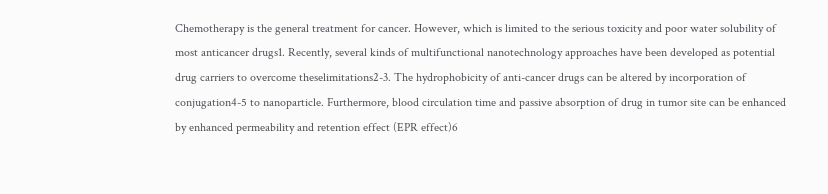Chemotherapy is the general treatment for cancer. However, which is limited to the serious toxicity and poor water solubility of most anticancer drugs1. Recently, several kinds of multifunctional nanotechnology approaches have been developed as potential drug carriers to overcome theselimitations2-3. The hydrophobicity of anti-cancer drugs can be altered by incorporation of conjugation4-5 to nanoparticle. Furthermore, blood circulation time and passive absorption of drug in tumor site can be enhanced by enhanced permeability and retention effect (EPR effect)6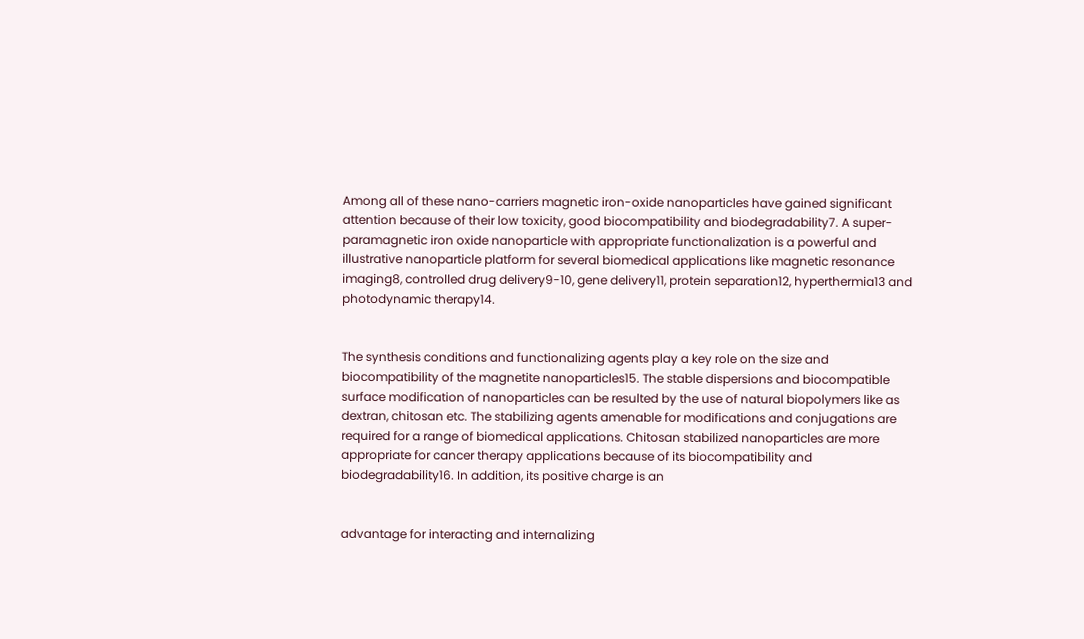Among all of these nano-carriers magnetic iron-oxide nanoparticles have gained significant attention because of their low toxicity, good biocompatibility and biodegradability7. A super-paramagnetic iron oxide nanoparticle with appropriate functionalization is a powerful and illustrative nanoparticle platform for several biomedical applications like magnetic resonance imaging8, controlled drug delivery9-10, gene delivery11, protein separation12, hyperthermia13 and photodynamic therapy14.


The synthesis conditions and functionalizing agents play a key role on the size and biocompatibility of the magnetite nanoparticles15. The stable dispersions and biocompatible surface modification of nanoparticles can be resulted by the use of natural biopolymers like as dextran, chitosan etc. The stabilizing agents amenable for modifications and conjugations are required for a range of biomedical applications. Chitosan stabilized nanoparticles are more appropriate for cancer therapy applications because of its biocompatibility and biodegradability16. In addition, its positive charge is an


advantage for interacting and internalizing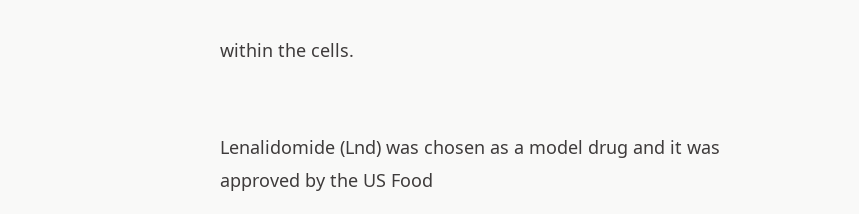within the cells.


Lenalidomide (Lnd) was chosen as a model drug and it was approved by the US Food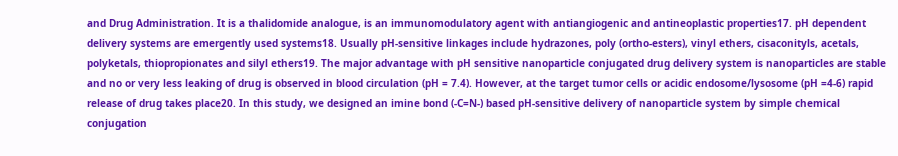and Drug Administration. It is a thalidomide analogue, is an immunomodulatory agent with antiangiogenic and antineoplastic properties17. pH dependent delivery systems are emergently used systems18. Usually pH-sensitive linkages include hydrazones, poly (ortho-esters), vinyl ethers, cisaconityls, acetals, polyketals, thiopropionates and silyl ethers19. The major advantage with pH sensitive nanoparticle conjugated drug delivery system is nanoparticles are stable and no or very less leaking of drug is observed in blood circulation (pH = 7.4). However, at the target tumor cells or acidic endosome/lysosome (pH =4-6) rapid release of drug takes place20. In this study, we designed an imine bond (-C=N-) based pH-sensitive delivery of nanoparticle system by simple chemical conjugation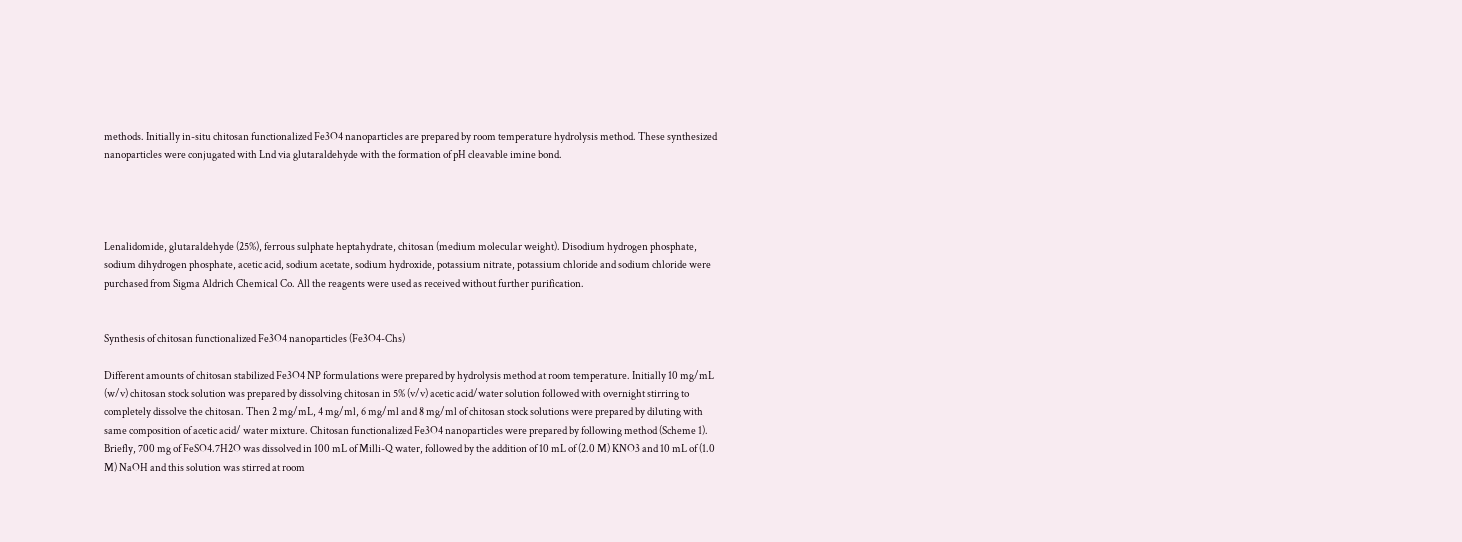methods. Initially in-situ chitosan functionalized Fe3O4 nanoparticles are prepared by room temperature hydrolysis method. These synthesized nanoparticles were conjugated with Lnd via glutaraldehyde with the formation of pH cleavable imine bond.




Lenalidomide, glutaraldehyde (25%), ferrous sulphate heptahydrate, chitosan (medium molecular weight). Disodium hydrogen phosphate, sodium dihydrogen phosphate, acetic acid, sodium acetate, sodium hydroxide, potassium nitrate, potassium chloride and sodium chloride were purchased from Sigma Aldrich Chemical Co. All the reagents were used as received without further purification.


Synthesis of chitosan functionalized Fe3O4 nanoparticles (Fe3O4-Chs)

Different amounts of chitosan stabilized Fe3O4 NP formulations were prepared by hydrolysis method at room temperature. Initially 10 mg/mL (w/v) chitosan stock solution was prepared by dissolving chitosan in 5% (v/v) acetic acid/water solution followed with overnight stirring to completely dissolve the chitosan. Then 2 mg/mL, 4 mg/ml, 6 mg/ml and 8 mg/ml of chitosan stock solutions were prepared by diluting with same composition of acetic acid/ water mixture. Chitosan functionalized Fe3O4 nanoparticles were prepared by following method (Scheme 1). Briefly, 700 mg of FeSO4.7H2O was dissolved in 100 mL of Milli-Q water, followed by the addition of 10 mL of (2.0 M) KNO3 and 10 mL of (1.0 M) NaOH and this solution was stirred at room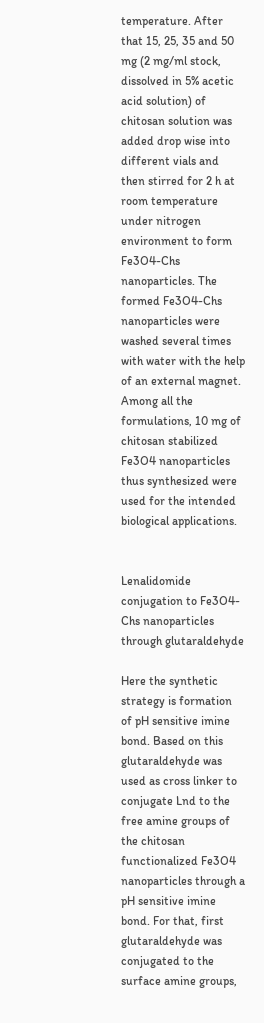temperature. After that 15, 25, 35 and 50 mg (2 mg/ml stock, dissolved in 5% acetic acid solution) of chitosan solution was added drop wise into different vials and then stirred for 2 h at room temperature under nitrogen environment to form Fe3O4-Chs nanoparticles. The formed Fe3O4-Chs nanoparticles were washed several times with water with the help of an external magnet. Among all the formulations, 10 mg of chitosan stabilized Fe3O4 nanoparticles thus synthesized were used for the intended biological applications.


Lenalidomide conjugation to Fe3O4-Chs nanoparticles through glutaraldehyde

Here the synthetic strategy is formation of pH sensitive imine bond. Based on this glutaraldehyde was used as cross linker to conjugate Lnd to the free amine groups of the chitosan functionalized Fe3O4 nanoparticles through a pH sensitive imine bond. For that, first glutaraldehyde was conjugated to the surface amine groups,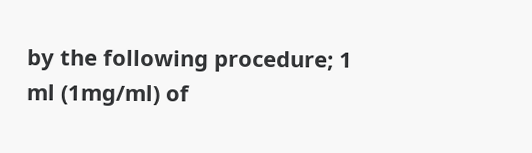by the following procedure; 1 ml (1mg/ml) of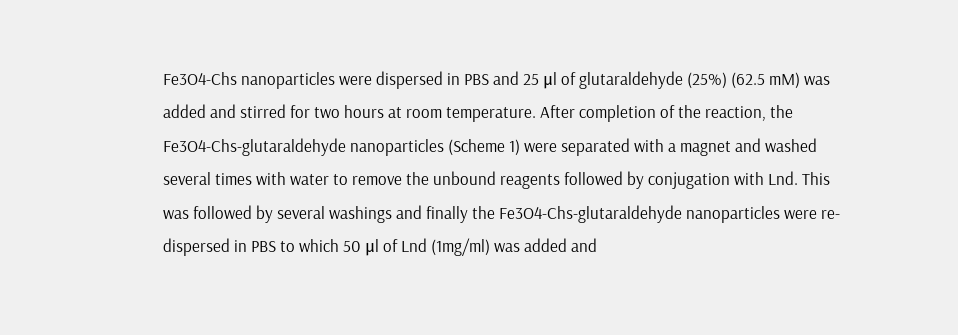Fe3O4-Chs nanoparticles were dispersed in PBS and 25 μl of glutaraldehyde (25%) (62.5 mM) was added and stirred for two hours at room temperature. After completion of the reaction, the Fe3O4-Chs-glutaraldehyde nanoparticles (Scheme 1) were separated with a magnet and washed several times with water to remove the unbound reagents followed by conjugation with Lnd. This was followed by several washings and finally the Fe3O4-Chs-glutaraldehyde nanoparticles were re-dispersed in PBS to which 50 μl of Lnd (1mg/ml) was added and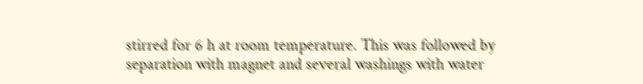stirred for 6 h at room temperature. This was followed by separation with magnet and several washings with water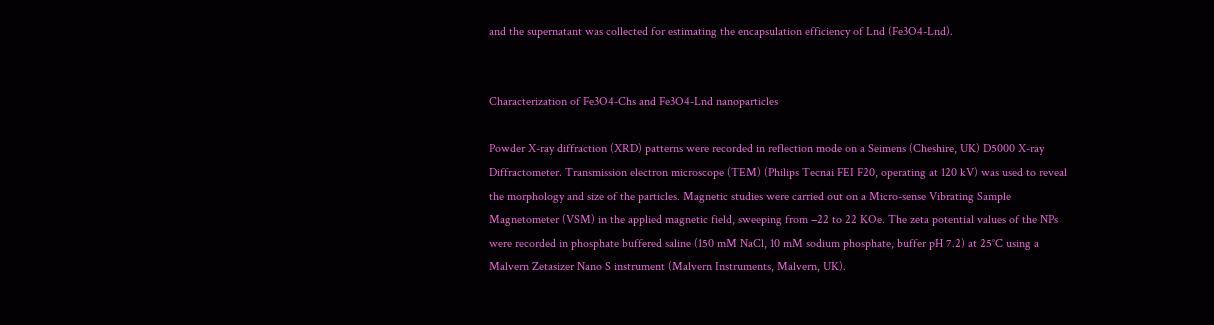and the supernatant was collected for estimating the encapsulation efficiency of Lnd (Fe3O4-Lnd).


Characterization of Fe3O4-Chs and Fe3O4-Lnd nanoparticles

Powder X-ray diffraction (XRD) patterns were recorded in reflection mode on a Seimens (Cheshire, UK) D5000 X-ray Diffractometer. Transmission electron microscope (TEM) (Philips Tecnai FEI F20, operating at 120 kV) was used to reveal the morphology and size of the particles. Magnetic studies were carried out on a Micro-sense Vibrating Sample Magnetometer (VSM) in the applied magnetic field, sweeping from −22 to 22 KOe. The zeta potential values of the NPs were recorded in phosphate buffered saline (150 mM NaCl, 10 mM sodium phosphate, buffer pH 7.2) at 25°C using a Malvern Zetasizer Nano S instrument (Malvern Instruments, Malvern, UK).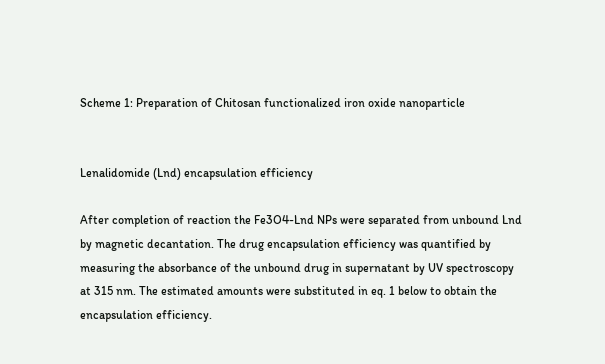Scheme 1: Preparation of Chitosan functionalized iron oxide nanoparticle


Lenalidomide (Lnd) encapsulation efficiency

After completion of reaction the Fe3O4-Lnd NPs were separated from unbound Lnd by magnetic decantation. The drug encapsulation efficiency was quantified by measuring the absorbance of the unbound drug in supernatant by UV spectroscopy at 315 nm. The estimated amounts were substituted in eq. 1 below to obtain the encapsulation efficiency.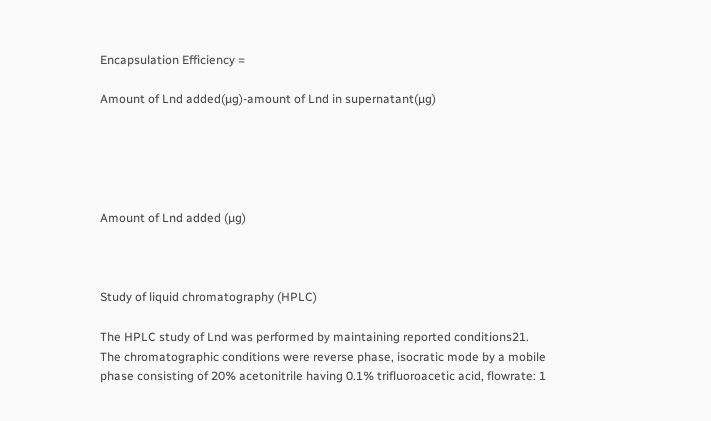Encapsulation Efficiency =

Amount of Lnd added(µg)-amount of Lnd in supernatant(µg)





Amount of Lnd added (µg)



Study of liquid chromatography (HPLC)

The HPLC study of Lnd was performed by maintaining reported conditions21. The chromatographic conditions were reverse phase, isocratic mode by a mobile phase consisting of 20% acetonitrile having 0.1% trifluoroacetic acid, flowrate: 1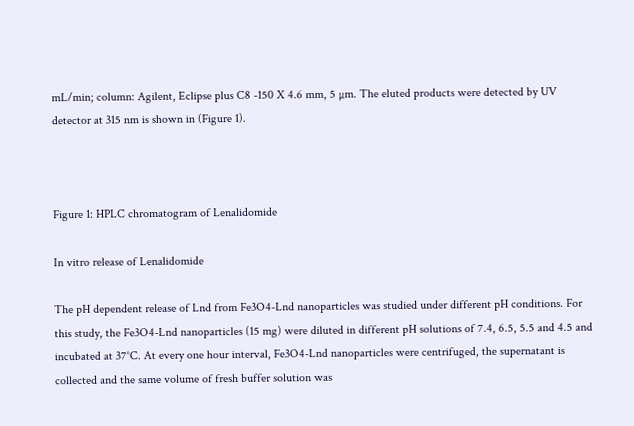mL/min; column: Agilent, Eclipse plus C8 -150 X 4.6 mm, 5 µm. The eluted products were detected by UV detector at 315 nm is shown in (Figure 1).



Figure 1: HPLC chromatogram of Lenalidomide

In vitro release of Lenalidomide

The pH dependent release of Lnd from Fe3O4-Lnd nanoparticles was studied under different pH conditions. For this study, the Fe3O4-Lnd nanoparticles (15 mg) were diluted in different pH solutions of 7.4, 6.5, 5.5 and 4.5 and incubated at 37°C. At every one hour interval, Fe3O4-Lnd nanoparticles were centrifuged, the supernatant is collected and the same volume of fresh buffer solution was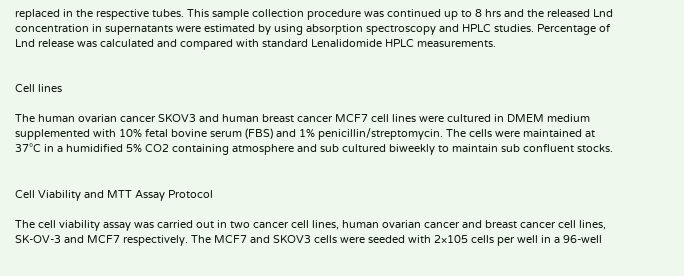replaced in the respective tubes. This sample collection procedure was continued up to 8 hrs and the released Lnd concentration in supernatants were estimated by using absorption spectroscopy and HPLC studies. Percentage of Lnd release was calculated and compared with standard Lenalidomide HPLC measurements.


Cell lines

The human ovarian cancer SKOV3 and human breast cancer MCF7 cell lines were cultured in DMEM medium supplemented with 10% fetal bovine serum (FBS) and 1% penicillin/streptomycin. The cells were maintained at 37°C in a humidified 5% CO2 containing atmosphere and sub cultured biweekly to maintain sub confluent stocks.


Cell Viability and MTT Assay Protocol

The cell viability assay was carried out in two cancer cell lines, human ovarian cancer and breast cancer cell lines, SK-OV-3 and MCF7 respectively. The MCF7 and SKOV3 cells were seeded with 2×105 cells per well in a 96-well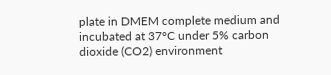plate in DMEM complete medium and incubated at 37°C under 5% carbon dioxide (CO2) environment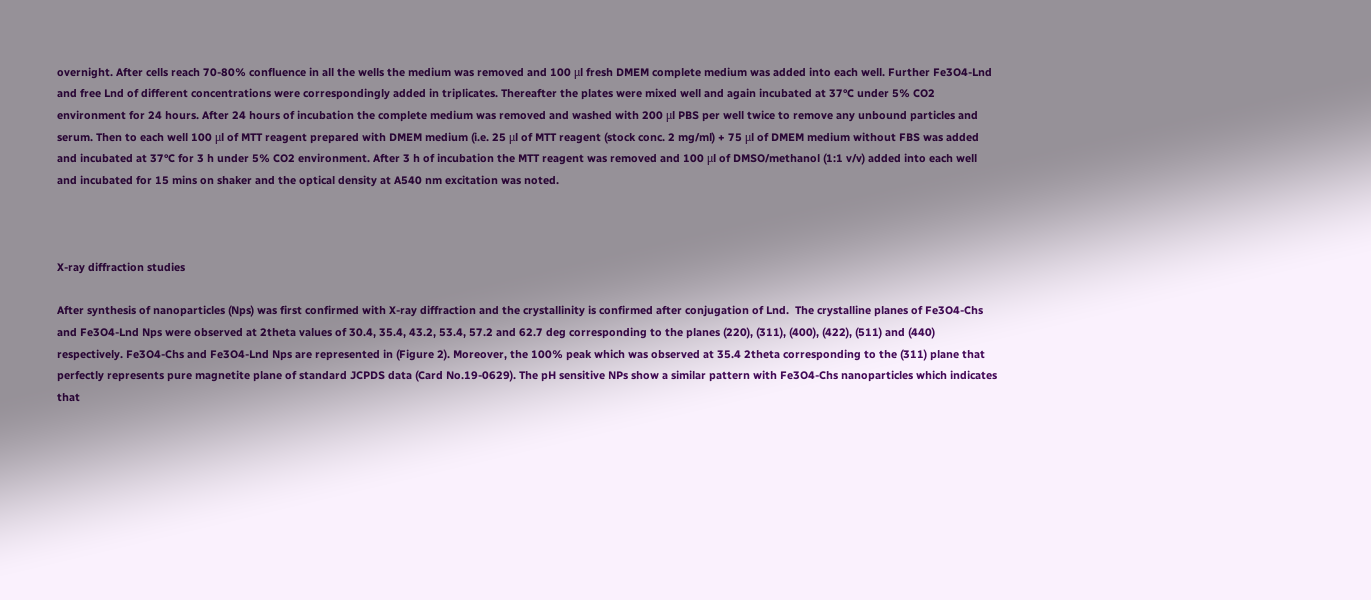overnight. After cells reach 70-80% confluence in all the wells the medium was removed and 100 μl fresh DMEM complete medium was added into each well. Further Fe3O4-Lnd and free Lnd of different concentrations were correspondingly added in triplicates. Thereafter the plates were mixed well and again incubated at 37°C under 5% CO2 environment for 24 hours. After 24 hours of incubation the complete medium was removed and washed with 200 μl PBS per well twice to remove any unbound particles and serum. Then to each well 100 μl of MTT reagent prepared with DMEM medium (i.e. 25 μl of MTT reagent (stock conc. 2 mg/ml) + 75 μl of DMEM medium without FBS was added and incubated at 37°C for 3 h under 5% CO2 environment. After 3 h of incubation the MTT reagent was removed and 100 μl of DMSO/methanol (1:1 v/v) added into each well and incubated for 15 mins on shaker and the optical density at A540 nm excitation was noted.



X-ray diffraction studies

After synthesis of nanoparticles (Nps) was first confirmed with X-ray diffraction and the crystallinity is confirmed after conjugation of Lnd.  The crystalline planes of Fe3O4-Chs and Fe3O4-Lnd Nps were observed at 2theta values of 30.4, 35.4, 43.2, 53.4, 57.2 and 62.7 deg corresponding to the planes (220), (311), (400), (422), (511) and (440) respectively. Fe3O4-Chs and Fe3O4-Lnd Nps are represented in (Figure 2). Moreover, the 100% peak which was observed at 35.4 2theta corresponding to the (311) plane that perfectly represents pure magnetite plane of standard JCPDS data (Card No.19-0629). The pH sensitive NPs show a similar pattern with Fe3O4-Chs nanoparticles which indicates that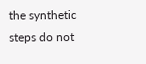the synthetic steps do not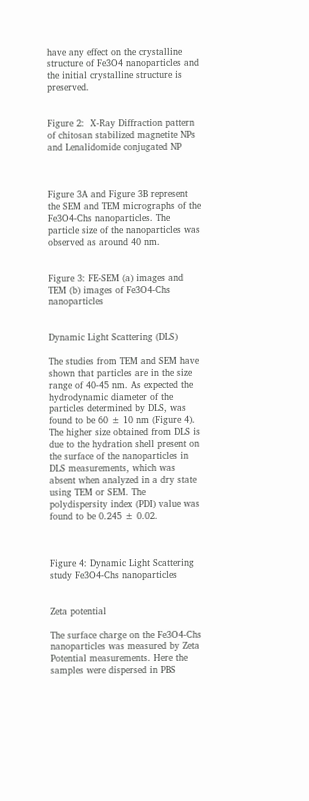have any effect on the crystalline structure of Fe3O4 nanoparticles and the initial crystalline structure is preserved.


Figure 2:  X-Ray Diffraction pattern of chitosan stabilized magnetite NPs and Lenalidomide conjugated NP



Figure 3A and Figure 3B represent the SEM and TEM micrographs of the Fe3O4-Chs nanoparticles. The particle size of the nanoparticles was observed as around 40 nm.


Figure 3: FE-SEM (a) images and TEM (b) images of Fe3O4-Chs nanoparticles


Dynamic Light Scattering (DLS)

The studies from TEM and SEM have shown that particles are in the size range of 40-45 nm. As expected the hydrodynamic diameter of the particles determined by DLS, was found to be 60 ± 10 nm (Figure 4). The higher size obtained from DLS is due to the hydration shell present on the surface of the nanoparticles in DLS measurements, which was absent when analyzed in a dry state using TEM or SEM. The polydispersity index (PDI) value was found to be 0.245 ± 0.02.



Figure 4: Dynamic Light Scattering study Fe3O4-Chs nanoparticles


Zeta potential

The surface charge on the Fe3O4-Chs nanoparticles was measured by Zeta Potential measurements. Here the samples were dispersed in PBS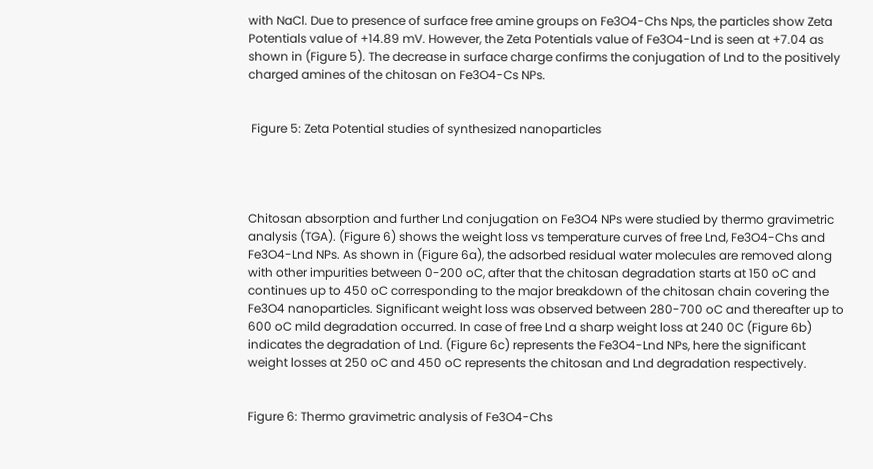with NaCl. Due to presence of surface free amine groups on Fe3O4-Chs Nps, the particles show Zeta Potentials value of +14.89 mV. However, the Zeta Potentials value of Fe3O4-Lnd is seen at +7.04 as shown in (Figure 5). The decrease in surface charge confirms the conjugation of Lnd to the positively charged amines of the chitosan on Fe3O4-Cs NPs.


 Figure 5: Zeta Potential studies of synthesized nanoparticles




Chitosan absorption and further Lnd conjugation on Fe3O4 NPs were studied by thermo gravimetric analysis (TGA). (Figure 6) shows the weight loss vs temperature curves of free Lnd, Fe3O4-Chs and Fe3O4-Lnd NPs. As shown in (Figure 6a), the adsorbed residual water molecules are removed along with other impurities between 0-200 oC, after that the chitosan degradation starts at 150 oC and continues up to 450 oC corresponding to the major breakdown of the chitosan chain covering the Fe3O4 nanoparticles. Significant weight loss was observed between 280-700 oC and thereafter up to 600 oC mild degradation occurred. In case of free Lnd a sharp weight loss at 240 0C (Figure 6b) indicates the degradation of Lnd. (Figure 6c) represents the Fe3O4-Lnd NPs, here the significant weight losses at 250 oC and 450 oC represents the chitosan and Lnd degradation respectively.


Figure 6: Thermo gravimetric analysis of Fe3O4-Chs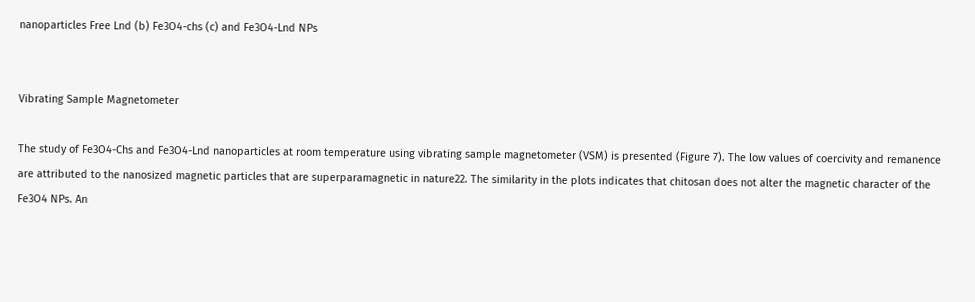nanoparticles Free Lnd (b) Fe3O4-chs (c) and Fe3O4-Lnd NPs


Vibrating Sample Magnetometer

The study of Fe3O4-Chs and Fe3O4-Lnd nanoparticles at room temperature using vibrating sample magnetometer (VSM) is presented (Figure 7). The low values of coercivity and remanence are attributed to the nanosized magnetic particles that are superparamagnetic in nature22. The similarity in the plots indicates that chitosan does not alter the magnetic character of the Fe3O4 NPs. An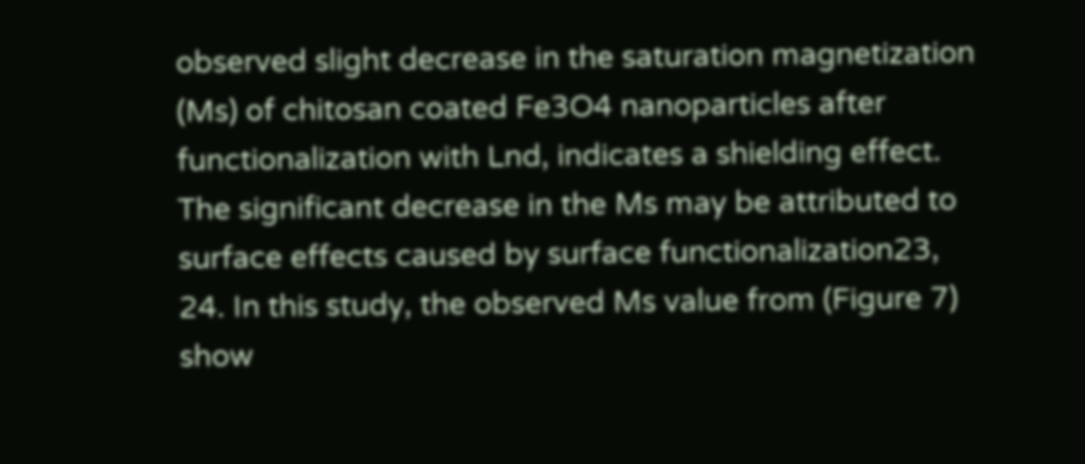observed slight decrease in the saturation magnetization (Ms) of chitosan coated Fe3O4 nanoparticles after functionalization with Lnd, indicates a shielding effect. The significant decrease in the Ms may be attributed to surface effects caused by surface functionalization23, 24. In this study, the observed Ms value from (Figure 7) show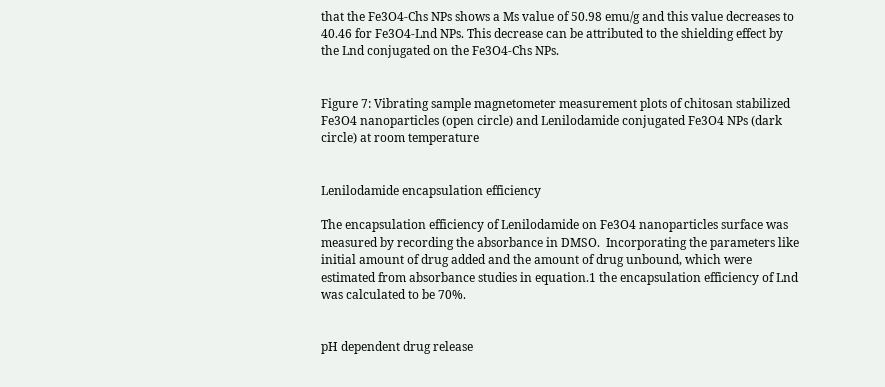that the Fe3O4-Chs NPs shows a Ms value of 50.98 emu/g and this value decreases to 40.46 for Fe3O4-Lnd NPs. This decrease can be attributed to the shielding effect by the Lnd conjugated on the Fe3O4-Chs NPs.


Figure 7: Vibrating sample magnetometer measurement plots of chitosan stabilized Fe3O4 nanoparticles (open circle) and Lenilodamide conjugated Fe3O4 NPs (dark circle) at room temperature


Lenilodamide encapsulation efficiency

The encapsulation efficiency of Lenilodamide on Fe3O4 nanoparticles surface was measured by recording the absorbance in DMSO.  Incorporating the parameters like initial amount of drug added and the amount of drug unbound, which were estimated from absorbance studies in equation.1 the encapsulation efficiency of Lnd was calculated to be 70%.


pH dependent drug release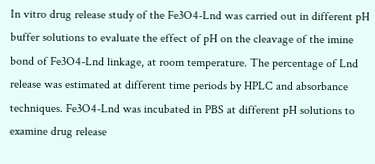In vitro drug release study of the Fe3O4-Lnd was carried out in different pH buffer solutions to evaluate the effect of pH on the cleavage of the imine bond of Fe3O4-Lnd linkage, at room temperature. The percentage of Lnd release was estimated at different time periods by HPLC and absorbance techniques. Fe3O4-Lnd was incubated in PBS at different pH solutions to examine drug release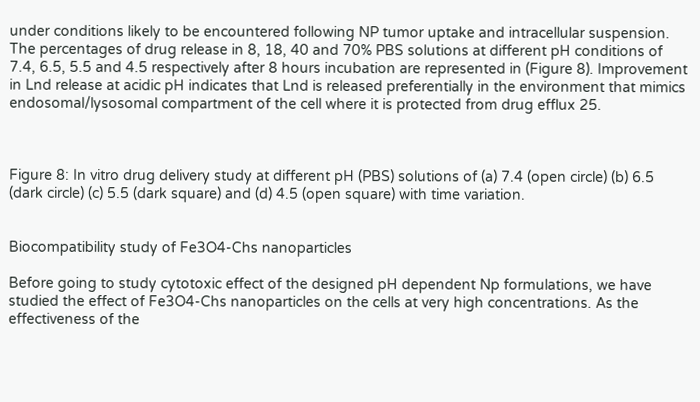under conditions likely to be encountered following NP tumor uptake and intracellular suspension. The percentages of drug release in 8, 18, 40 and 70% PBS solutions at different pH conditions of 7.4, 6.5, 5.5 and 4.5 respectively after 8 hours incubation are represented in (Figure 8). Improvement in Lnd release at acidic pH indicates that Lnd is released preferentially in the environment that mimics endosomal/lysosomal compartment of the cell where it is protected from drug efflux 25.



Figure 8: In vitro drug delivery study at different pH (PBS) solutions of (a) 7.4 (open circle) (b) 6.5 (dark circle) (c) 5.5 (dark square) and (d) 4.5 (open square) with time variation.


Biocompatibility study of Fe3O4-Chs nanoparticles

Before going to study cytotoxic effect of the designed pH dependent Np formulations, we have studied the effect of Fe3O4-Chs nanoparticles on the cells at very high concentrations. As the effectiveness of the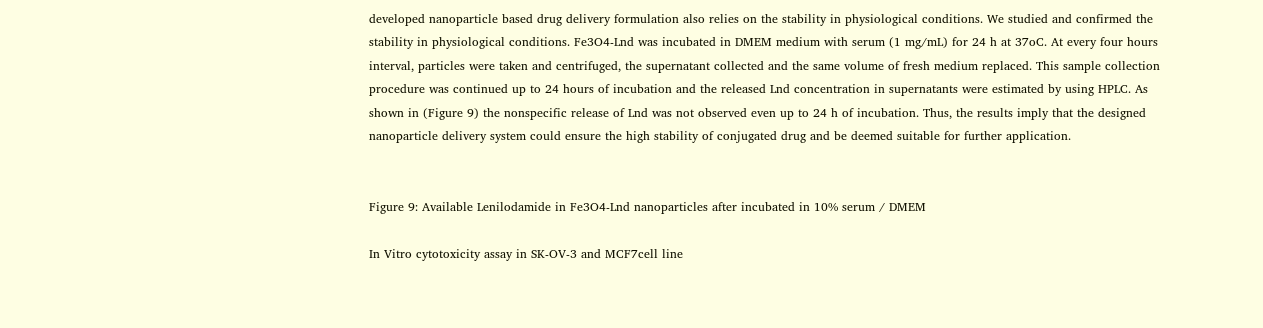developed nanoparticle based drug delivery formulation also relies on the stability in physiological conditions. We studied and confirmed the stability in physiological conditions. Fe3O4-Lnd was incubated in DMEM medium with serum (1 mg/mL) for 24 h at 37oC. At every four hours interval, particles were taken and centrifuged, the supernatant collected and the same volume of fresh medium replaced. This sample collection procedure was continued up to 24 hours of incubation and the released Lnd concentration in supernatants were estimated by using HPLC. As shown in (Figure 9) the nonspecific release of Lnd was not observed even up to 24 h of incubation. Thus, the results imply that the designed nanoparticle delivery system could ensure the high stability of conjugated drug and be deemed suitable for further application.


Figure 9: Available Lenilodamide in Fe3O4-Lnd nanoparticles after incubated in 10% serum / DMEM

In Vitro cytotoxicity assay in SK-OV-3 and MCF7cell line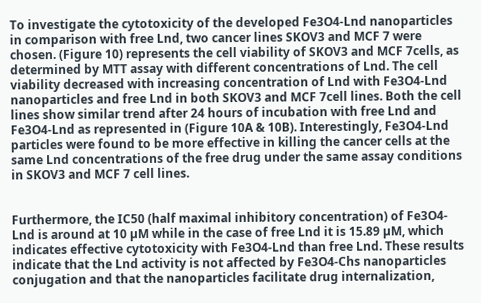To investigate the cytotoxicity of the developed Fe3O4-Lnd nanoparticles in comparison with free Lnd, two cancer lines SKOV3 and MCF 7 were chosen. (Figure 10) represents the cell viability of SKOV3 and MCF 7cells, as determined by MTT assay with different concentrations of Lnd. The cell viability decreased with increasing concentration of Lnd with Fe3O4-Lnd nanoparticles and free Lnd in both SKOV3 and MCF 7cell lines. Both the cell lines show similar trend after 24 hours of incubation with free Lnd and Fe3O4-Lnd as represented in (Figure 10A & 10B). Interestingly, Fe3O4-Lnd particles were found to be more effective in killing the cancer cells at the same Lnd concentrations of the free drug under the same assay conditions in SKOV3 and MCF 7 cell lines.


Furthermore, the IC50 (half maximal inhibitory concentration) of Fe3O4-Lnd is around at 10 µM while in the case of free Lnd it is 15.89 µM, which indicates effective cytotoxicity with Fe3O4-Lnd than free Lnd. These results indicate that the Lnd activity is not affected by Fe3O4-Chs nanoparticles conjugation and that the nanoparticles facilitate drug internalization,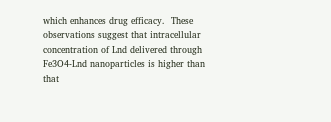which enhances drug efficacy.  These observations suggest that intracellular concentration of Lnd delivered through Fe3O4-Lnd nanoparticles is higher than that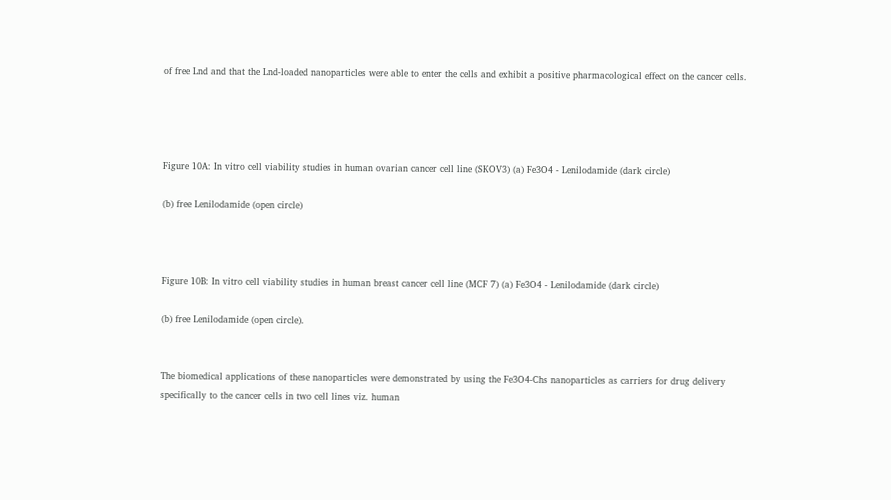of free Lnd and that the Lnd-loaded nanoparticles were able to enter the cells and exhibit a positive pharmacological effect on the cancer cells.




Figure 10A: In vitro cell viability studies in human ovarian cancer cell line (SKOV3) (a) Fe3O4 - Lenilodamide (dark circle)

(b) free Lenilodamide (open circle)



Figure 10B: In vitro cell viability studies in human breast cancer cell line (MCF 7) (a) Fe3O4 - Lenilodamide (dark circle)

(b) free Lenilodamide (open circle).


The biomedical applications of these nanoparticles were demonstrated by using the Fe3O4-Chs nanoparticles as carriers for drug delivery specifically to the cancer cells in two cell lines viz. human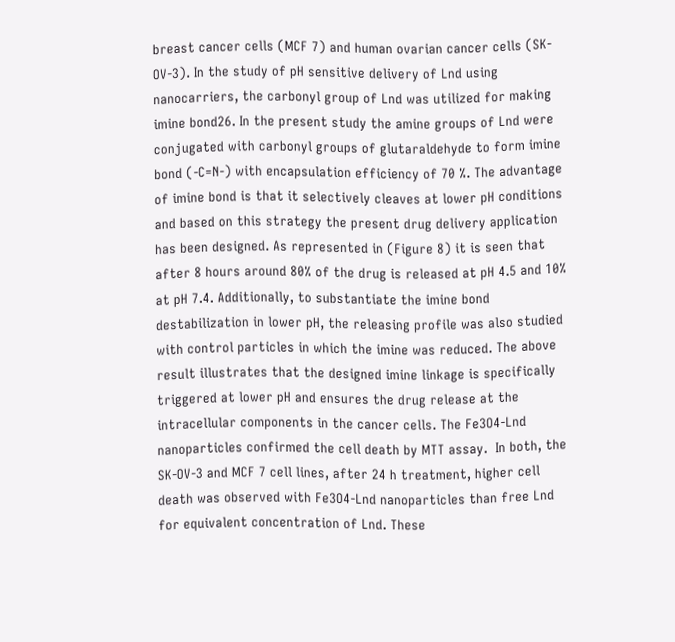breast cancer cells (MCF 7) and human ovarian cancer cells (SK-OV-3). In the study of pH sensitive delivery of Lnd using nanocarriers, the carbonyl group of Lnd was utilized for making imine bond26. In the present study the amine groups of Lnd were conjugated with carbonyl groups of glutaraldehyde to form imine bond (-C=N-) with encapsulation efficiency of 70 %. The advantage of imine bond is that it selectively cleaves at lower pH conditions and based on this strategy the present drug delivery application has been designed. As represented in (Figure 8) it is seen that after 8 hours around 80% of the drug is released at pH 4.5 and 10% at pH 7.4. Additionally, to substantiate the imine bond destabilization in lower pH, the releasing profile was also studied with control particles in which the imine was reduced. The above result illustrates that the designed imine linkage is specifically triggered at lower pH and ensures the drug release at the intracellular components in the cancer cells. The Fe3O4-Lnd nanoparticles confirmed the cell death by MTT assay.  In both, the SK-OV-3 and MCF 7 cell lines, after 24 h treatment, higher cell death was observed with Fe3O4-Lnd nanoparticles than free Lnd for equivalent concentration of Lnd. These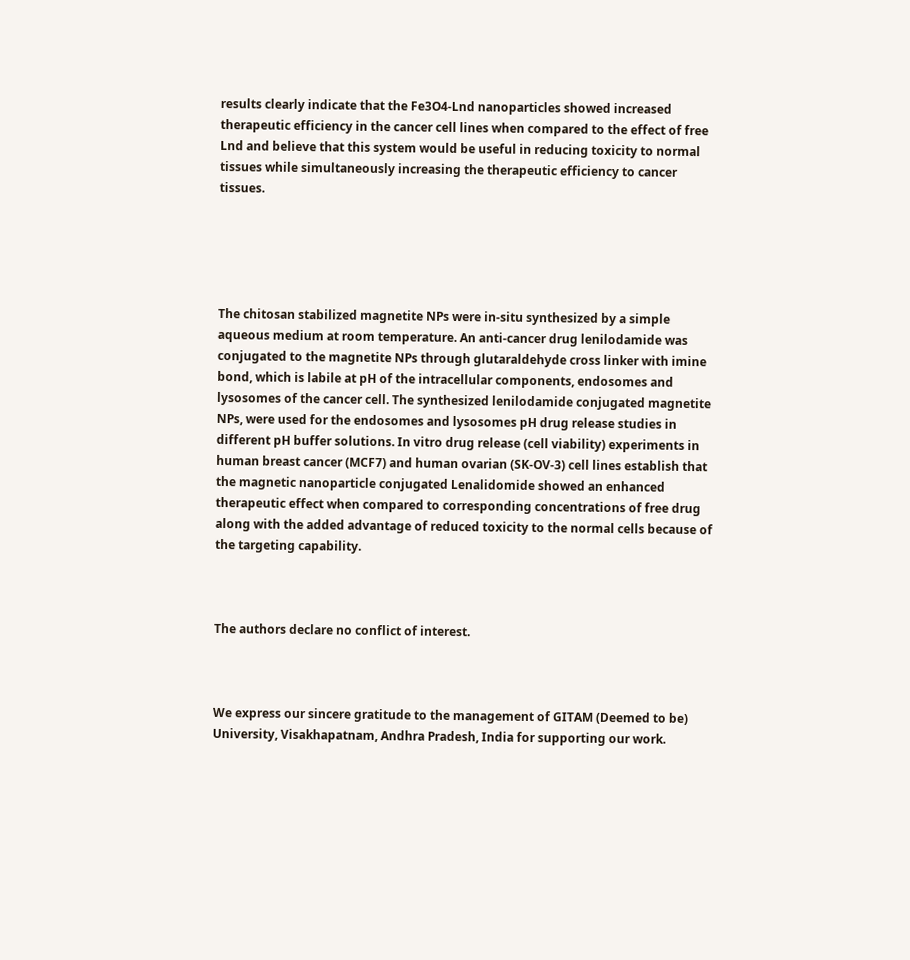results clearly indicate that the Fe3O4-Lnd nanoparticles showed increased therapeutic efficiency in the cancer cell lines when compared to the effect of free Lnd and believe that this system would be useful in reducing toxicity to normal tissues while simultaneously increasing the therapeutic efficiency to cancer tissues.





The chitosan stabilized magnetite NPs were in-situ synthesized by a simple aqueous medium at room temperature. An anti-cancer drug lenilodamide was conjugated to the magnetite NPs through glutaraldehyde cross linker with imine bond, which is labile at pH of the intracellular components, endosomes and lysosomes of the cancer cell. The synthesized lenilodamide conjugated magnetite NPs, were used for the endosomes and lysosomes pH drug release studies in different pH buffer solutions. In vitro drug release (cell viability) experiments in human breast cancer (MCF7) and human ovarian (SK-OV-3) cell lines establish that the magnetic nanoparticle conjugated Lenalidomide showed an enhanced therapeutic effect when compared to corresponding concentrations of free drug along with the added advantage of reduced toxicity to the normal cells because of the targeting capability.



The authors declare no conflict of interest.



We express our sincere gratitude to the management of GITAM (Deemed to be) University, Visakhapatnam, Andhra Pradesh, India for supporting our work.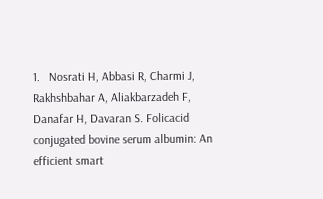1.   Nosrati H, Abbasi R, Charmi J, Rakhshbahar A, Aliakbarzadeh F, Danafar H, Davaran S. Folicacid conjugated bovine serum albumin: An efficient smart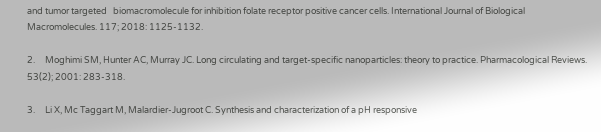and tumor targeted   biomacromolecule for inhibition folate receptor positive cancer cells. International Journal of Biological Macromolecules. 117; 2018: 1125-1132.

2.     Moghimi SM, Hunter AC, Murray JC. Long circulating and target-specific nanoparticles: theory to practice. Pharmacological Reviews. 53(2); 2001: 283-318.

3.     Li X, Mc Taggart M, Malardier-Jugroot C. Synthesis and characterization of a pH responsive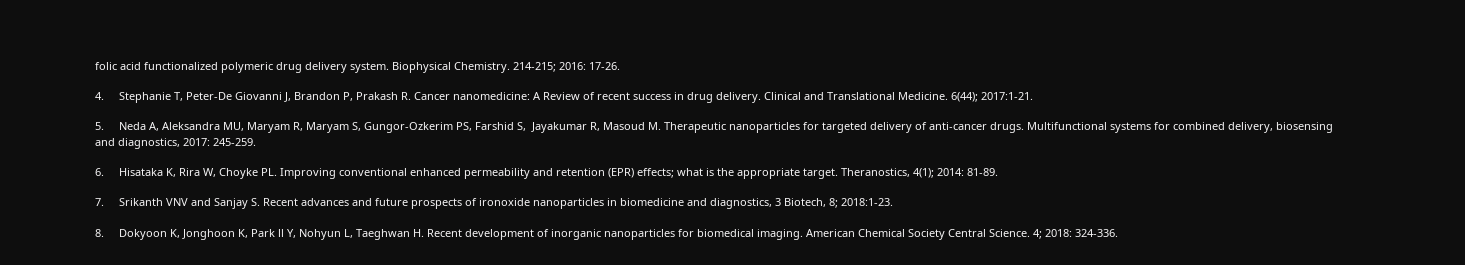folic acid functionalized polymeric drug delivery system. Biophysical Chemistry. 214-215; 2016: 17-26.

4.     Stephanie T, Peter-De Giovanni J, Brandon P, Prakash R. Cancer nanomedicine: A Review of recent success in drug delivery. Clinical and Translational Medicine. 6(44); 2017:1-21.

5.     Neda A, Aleksandra MU, Maryam R, Maryam S, Gungor-Ozkerim PS, Farshid S,  Jayakumar R, Masoud M. Therapeutic nanoparticles for targeted delivery of anti-cancer drugs. Multifunctional systems for combined delivery, biosensing and diagnostics, 2017: 245-259.

6.     Hisataka K, Rira W, Choyke PL. Improving conventional enhanced permeability and retention (EPR) effects; what is the appropriate target. Theranostics, 4(1); 2014: 81-89.

7.     Srikanth VNV and Sanjay S. Recent advances and future prospects of ironoxide nanoparticles in biomedicine and diagnostics, 3 Biotech, 8; 2018:1-23.

8.     Dokyoon K, Jonghoon K, Park ll Y, Nohyun L, Taeghwan H. Recent development of inorganic nanoparticles for biomedical imaging. American Chemical Society Central Science. 4; 2018: 324-336.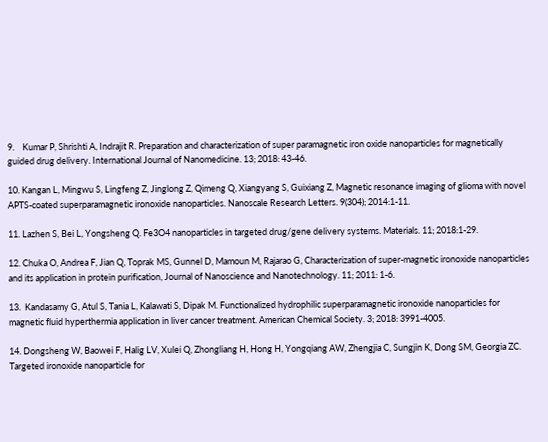9.    Kumar P, Shrishti A, Indrajit R. Preparation and characterization of super paramagnetic iron oxide nanoparticles for magnetically guided drug delivery. International Journal of Nanomedicine. 13; 2018: 43-46.

10. Kangan L, Mingwu S, Lingfeng Z, Jinglong Z, Qimeng Q, Xiangyang S, Guixiang Z, Magnetic resonance imaging of glioma with novel APTS-coated superparamagnetic ironoxide nanoparticles. Nanoscale Research Letters. 9(304); 2014:1-11.

11. Lazhen S, Bei L, Yongsheng Q. Fe3O4 nanoparticles in targeted drug/gene delivery systems. Materials. 11; 2018:1-29.

12. Chuka O, Andrea F, Jian Q, Toprak MS, Gunnel D, Mamoun M, Rajarao G, Characterization of super-magnetic ironoxide nanoparticles and its application in protein purification, Journal of Nanoscience and Nanotechnology. 11; 2011: 1-6.

13.  Kandasamy G, Atul S, Tania L, Kalawati S, Dipak M. Functionalized hydrophilic superparamagnetic ironoxide nanoparticles for magnetic fluid hyperthermia application in liver cancer treatment. American Chemical Society. 3; 2018: 3991-4005.

14. Dongsheng W, Baowei F, Halig LV, Xulei Q, Zhongliang H, Hong H, Yongqiang AW, Zhengjia C, Sungjin K, Dong SM, Georgia ZC. Targeted ironoxide nanoparticle for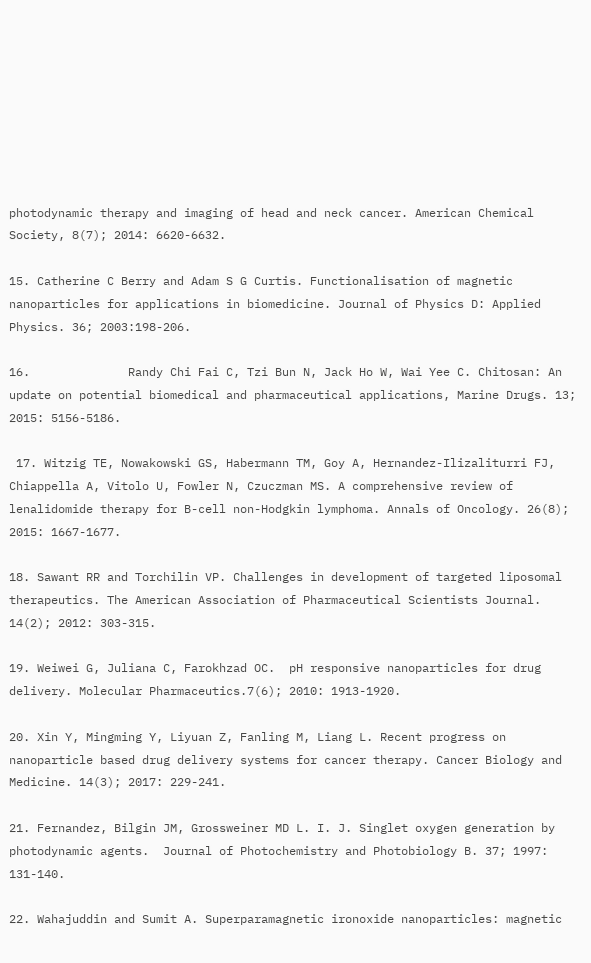photodynamic therapy and imaging of head and neck cancer. American Chemical Society, 8(7); 2014: 6620-6632.

15. Catherine C Berry and Adam S G Curtis. Functionalisation of magnetic nanoparticles for applications in biomedicine. Journal of Physics D: Applied Physics. 36; 2003:198-206.

16.              Randy Chi Fai C, Tzi Bun N, Jack Ho W, Wai Yee C. Chitosan: An update on potential biomedical and pharmaceutical applications, Marine Drugs. 13; 2015: 5156-5186.

 17. Witzig TE, Nowakowski GS, Habermann TM, Goy A, Hernandez-Ilizaliturri FJ, Chiappella A, Vitolo U, Fowler N, Czuczman MS. A comprehensive review of lenalidomide therapy for B-cell non-Hodgkin lymphoma. Annals of Oncology. 26(8); 2015: 1667-1677.

18. Sawant RR and Torchilin VP. Challenges in development of targeted liposomal therapeutics. The American Association of Pharmaceutical Scientists Journal. 14(2); 2012: 303-315.

19. Weiwei G, Juliana C, Farokhzad OC.  pH responsive nanoparticles for drug delivery. Molecular Pharmaceutics.7(6); 2010: 1913-1920.

20. Xin Y, Mingming Y, Liyuan Z, Fanling M, Liang L. Recent progress on nanoparticle based drug delivery systems for cancer therapy. Cancer Biology and Medicine. 14(3); 2017: 229-241.

21. Fernandez, Bilgin JM, Grossweiner MD L. I. J. Singlet oxygen generation by photodynamic agents.  Journal of Photochemistry and Photobiology B. 37; 1997: 131-140.

22. Wahajuddin and Sumit A. Superparamagnetic ironoxide nanoparticles: magnetic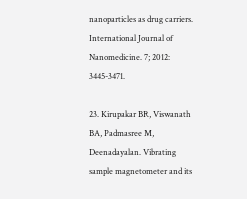nanoparticles as drug carriers. International Journal of Nanomedicine. 7; 2012: 3445-3471.

23. Kirupakar BR, Viswanath BA, Padmasree M, Deenadayalan. Vibrating sample magnetometer and its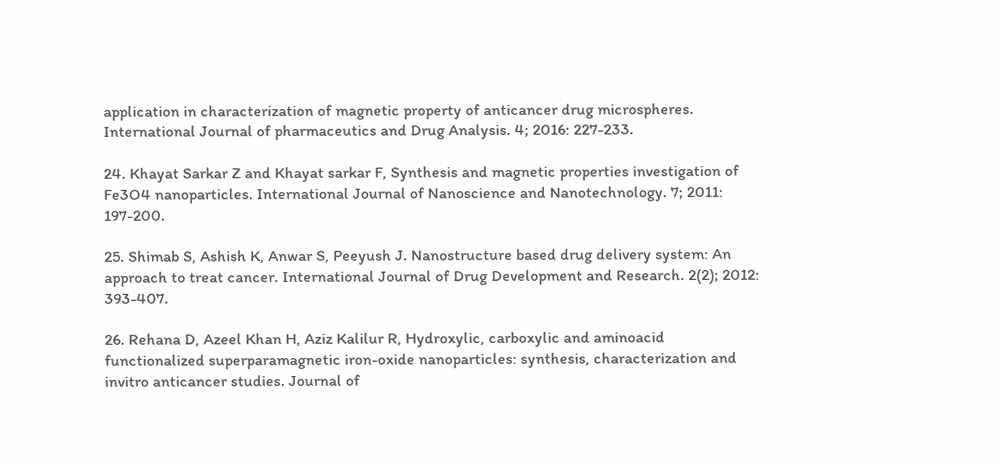application in characterization of magnetic property of anticancer drug microspheres. International Journal of pharmaceutics and Drug Analysis. 4; 2016: 227-233.

24. Khayat Sarkar Z and Khayat sarkar F, Synthesis and magnetic properties investigation of Fe3O4 nanoparticles. International Journal of Nanoscience and Nanotechnology. 7; 2011: 197-200.

25. Shimab S, Ashish K, Anwar S, Peeyush J. Nanostructure based drug delivery system: An approach to treat cancer. International Journal of Drug Development and Research. 2(2); 2012: 393-407.

26. Rehana D, Azeel Khan H, Aziz Kalilur R, Hydroxylic, carboxylic and aminoacid functionalized superparamagnetic iron-oxide nanoparticles: synthesis, characterization and invitro anticancer studies. Journal of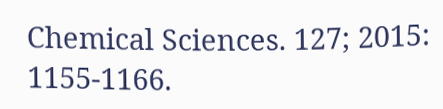Chemical Sciences. 127; 2015: 1155-1166.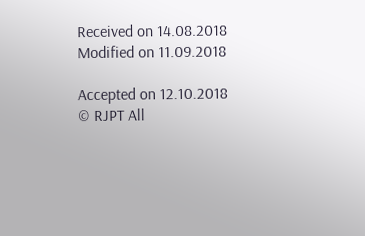Received on 14.08.2018          Modified on 11.09.2018

Accepted on 12.10.2018        © RJPT All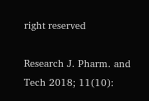right reserved

Research J. Pharm. and Tech 2018; 11(10):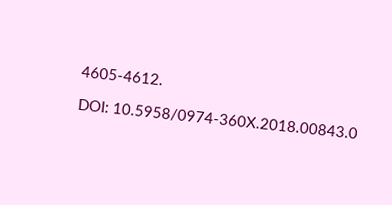4605-4612.

DOI: 10.5958/0974-360X.2018.00843.0